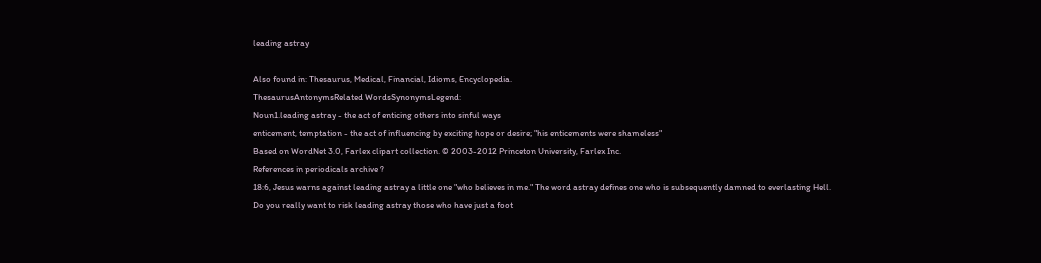leading astray

Also found in: Thesaurus, Medical, Financial, Idioms, Encyclopedia.
ThesaurusAntonymsRelated WordsSynonymsLegend:
Noun1.leading astray - the act of enticing others into sinful ways
enticement, temptation - the act of influencing by exciting hope or desire; "his enticements were shameless"
Based on WordNet 3.0, Farlex clipart collection. © 2003-2012 Princeton University, Farlex Inc.
References in periodicals archive ?
18:6, Jesus warns against leading astray a little one "who believes in me." The word astray defines one who is subsequently damned to everlasting Hell.
Do you really want to risk leading astray those who have just a foot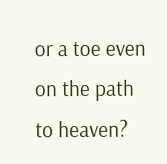or a toe even on the path to heaven?